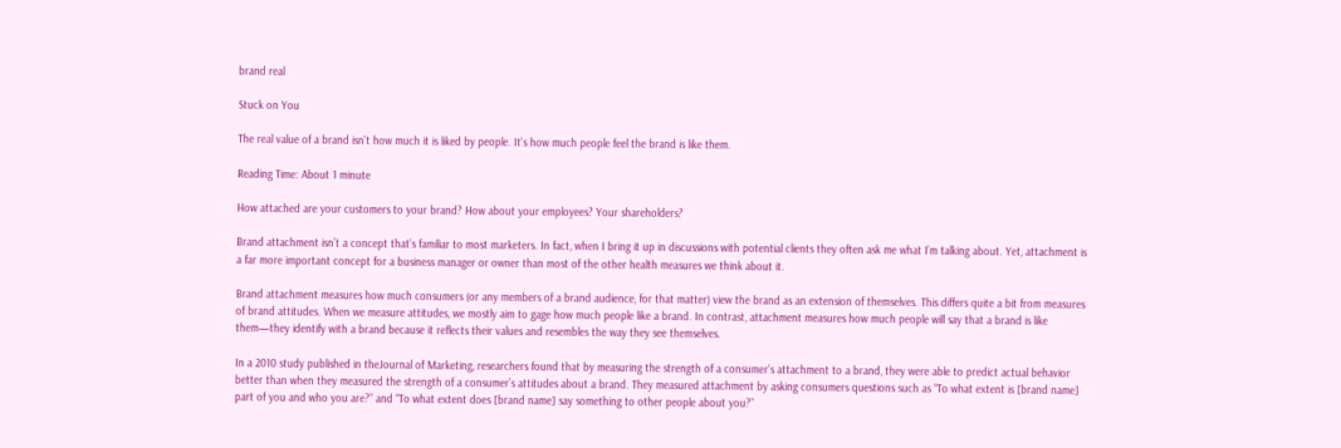brand real

Stuck on You

The real value of a brand isn't how much it is liked by people. It's how much people feel the brand is like them.

Reading Time: About 1 minute

How attached are your customers to your brand? How about your employees? Your shareholders?

Brand attachment isn’t a concept that’s familiar to most marketers. In fact, when I bring it up in discussions with potential clients they often ask me what I’m talking about. Yet, attachment is a far more important concept for a business manager or owner than most of the other health measures we think about it.

Brand attachment measures how much consumers (or any members of a brand audience, for that matter) view the brand as an extension of themselves. This differs quite a bit from measures of brand attitudes. When we measure attitudes, we mostly aim to gage how much people like a brand. In contrast, attachment measures how much people will say that a brand is like them—they identify with a brand because it reflects their values and resembles the way they see themselves.

In a 2010 study published in theJournal of Marketing, researchers found that by measuring the strength of a consumer’s attachment to a brand, they were able to predict actual behavior better than when they measured the strength of a consumer’s attitudes about a brand. They measured attachment by asking consumers questions such as “To what extent is [brand name] part of you and who you are?” and “To what extent does [brand name] say something to other people about you?”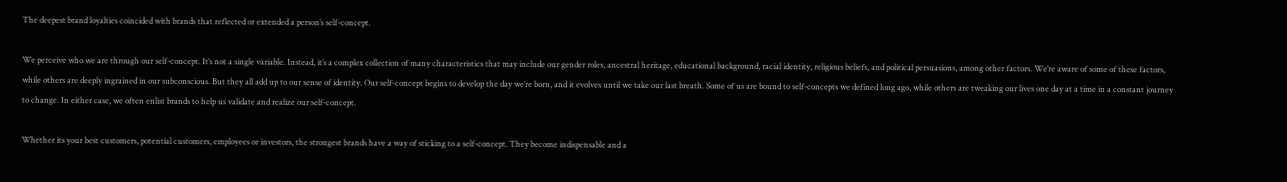The deepest brand loyalties coincided with brands that reflected or extended a person’s self-concept.

We perceive who we are through our self-concept. It’s not a single variable. Instead, it’s a complex collection of many characteristics that may include our gender roles, ancestral heritage, educational background, racial identity, religious beliefs, and political persuasions, among other factors. We’re aware of some of these factors, while others are deeply ingrained in our subconscious. But they all add up to our sense of identity. Our self-concept begins to develop the day we’re born, and it evolves until we take our last breath. Some of us are bound to self-concepts we defined long ago, while others are tweaking our lives one day at a time in a constant journey to change. In either case, we often enlist brands to help us validate and realize our self-concept.

Whether its your best customers, potential customers, employees or investors, the strongest brands have a way of sticking to a self-concept. They become indispensable and a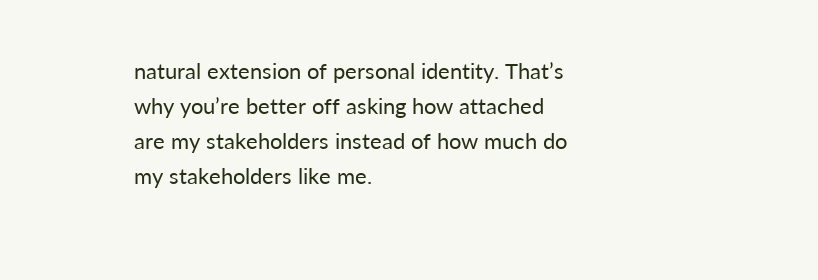natural extension of personal identity. That’s why you’re better off asking how attached are my stakeholders instead of how much do my stakeholders like me.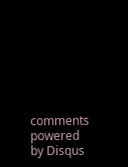comments powered by Disqus